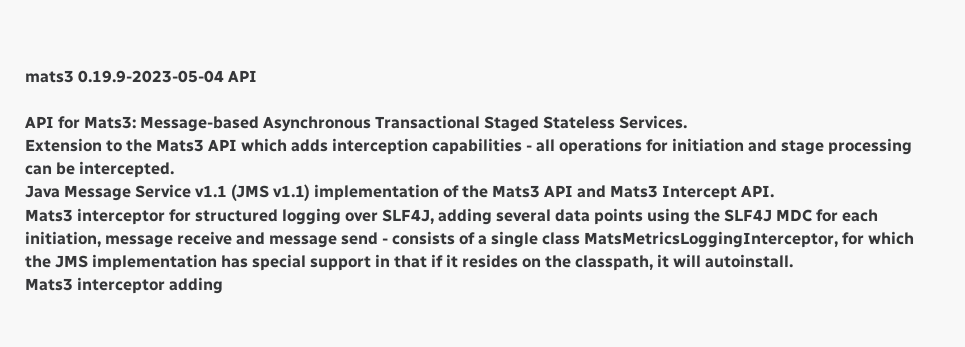mats3 0.19.9-2023-05-04 API

API for Mats3: Message-based Asynchronous Transactional Staged Stateless Services.
Extension to the Mats3 API which adds interception capabilities - all operations for initiation and stage processing can be intercepted.
Java Message Service v1.1 (JMS v1.1) implementation of the Mats3 API and Mats3 Intercept API.
Mats3 interceptor for structured logging over SLF4J, adding several data points using the SLF4J MDC for each initiation, message receive and message send - consists of a single class MatsMetricsLoggingInterceptor, for which the JMS implementation has special support in that if it resides on the classpath, it will autoinstall.
Mats3 interceptor adding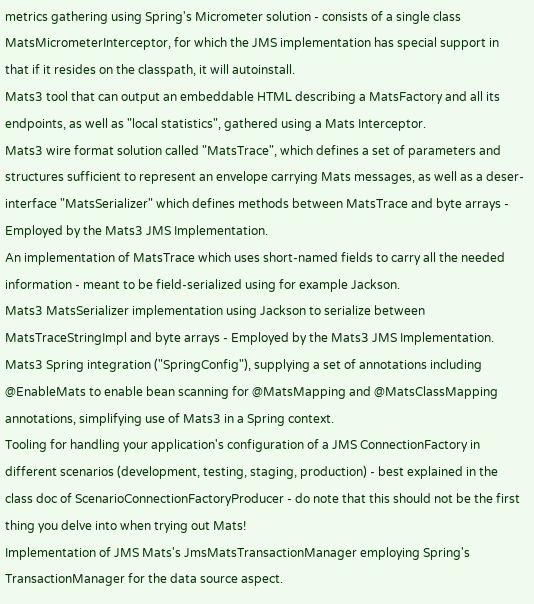metrics gathering using Spring's Micrometer solution - consists of a single class MatsMicrometerInterceptor, for which the JMS implementation has special support in that if it resides on the classpath, it will autoinstall.
Mats3 tool that can output an embeddable HTML describing a MatsFactory and all its endpoints, as well as "local statistics", gathered using a Mats Interceptor.
Mats3 wire format solution called "MatsTrace", which defines a set of parameters and structures sufficient to represent an envelope carrying Mats messages, as well as a deser-interface "MatsSerializer" which defines methods between MatsTrace and byte arrays - Employed by the Mats3 JMS Implementation.
An implementation of MatsTrace which uses short-named fields to carry all the needed information - meant to be field-serialized using for example Jackson.
Mats3 MatsSerializer implementation using Jackson to serialize between MatsTraceStringImpl and byte arrays - Employed by the Mats3 JMS Implementation.
Mats3 Spring integration ("SpringConfig"), supplying a set of annotations including @EnableMats to enable bean scanning for @MatsMapping and @MatsClassMapping annotations, simplifying use of Mats3 in a Spring context.
Tooling for handling your application's configuration of a JMS ConnectionFactory in different scenarios (development, testing, staging, production) - best explained in the class doc of ScenarioConnectionFactoryProducer - do note that this should not be the first thing you delve into when trying out Mats!
Implementation of JMS Mats's JmsMatsTransactionManager employing Spring's TransactionManager for the data source aspect.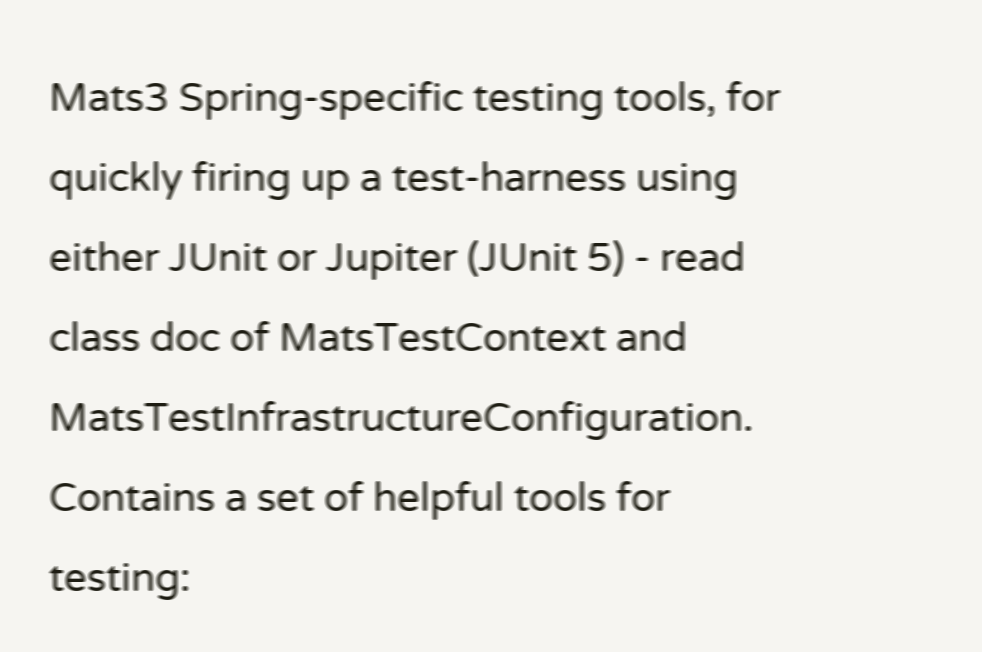Mats3 Spring-specific testing tools, for quickly firing up a test-harness using either JUnit or Jupiter (JUnit 5) - read class doc of MatsTestContext and MatsTestInfrastructureConfiguration.
Contains a set of helpful tools for testing: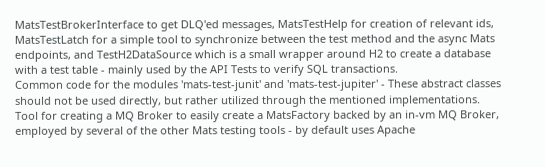MatsTestBrokerInterface to get DLQ'ed messages, MatsTestHelp for creation of relevant ids, MatsTestLatch for a simple tool to synchronize between the test method and the async Mats endpoints, and TestH2DataSource which is a small wrapper around H2 to create a database with a test table - mainly used by the API Tests to verify SQL transactions.
Common code for the modules 'mats-test-junit' and 'mats-test-jupiter' - These abstract classes should not be used directly, but rather utilized through the mentioned implementations.
Tool for creating a MQ Broker to easily create a MatsFactory backed by an in-vm MQ Broker, employed by several of the other Mats testing tools - by default uses Apache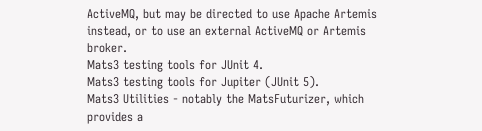ActiveMQ, but may be directed to use Apache Artemis instead, or to use an external ActiveMQ or Artemis broker.
Mats3 testing tools for JUnit 4.
Mats3 testing tools for Jupiter (JUnit 5).
Mats3 Utilities - notably the MatsFuturizer, which provides a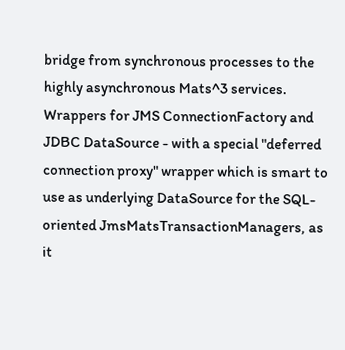bridge from synchronous processes to the highly asynchronous Mats^3 services.
Wrappers for JMS ConnectionFactory and JDBC DataSource - with a special "deferred connection proxy" wrapper which is smart to use as underlying DataSource for the SQL-oriented JmsMatsTransactionManagers, as it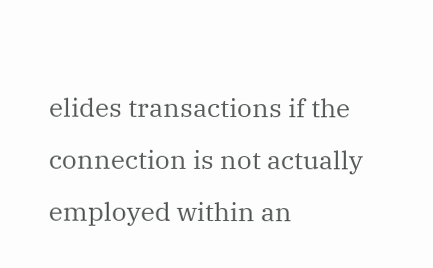elides transactions if the connection is not actually employed within an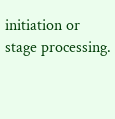initiation or stage processing.